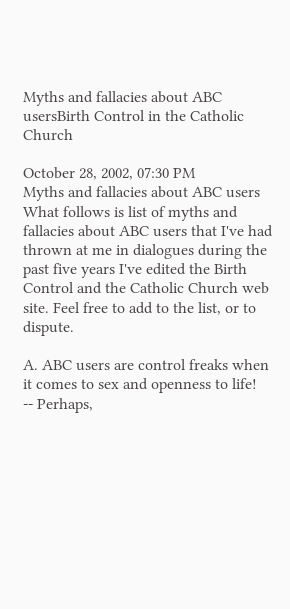Myths and fallacies about ABC usersBirth Control in the Catholic Church

October 28, 2002, 07:30 PM
Myths and fallacies about ABC users
What follows is list of myths and fallacies about ABC users that I've had thrown at me in dialogues during the past five years I've edited the Birth Control and the Catholic Church web site. Feel free to add to the list, or to dispute.

A. ABC users are control freaks when it comes to sex and openness to life!
-- Perhaps,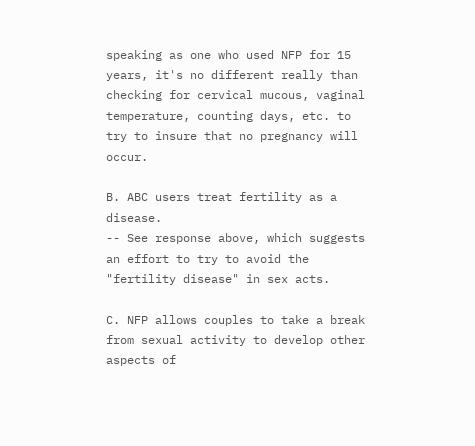speaking as one who used NFP for 15 years, it's no different really than checking for cervical mucous, vaginal temperature, counting days, etc. to try to insure that no pregnancy will occur.

B. ABC users treat fertility as a disease.
-- See response above, which suggests an effort to try to avoid the "fertility disease" in sex acts.

C. NFP allows couples to take a break from sexual activity to develop other aspects of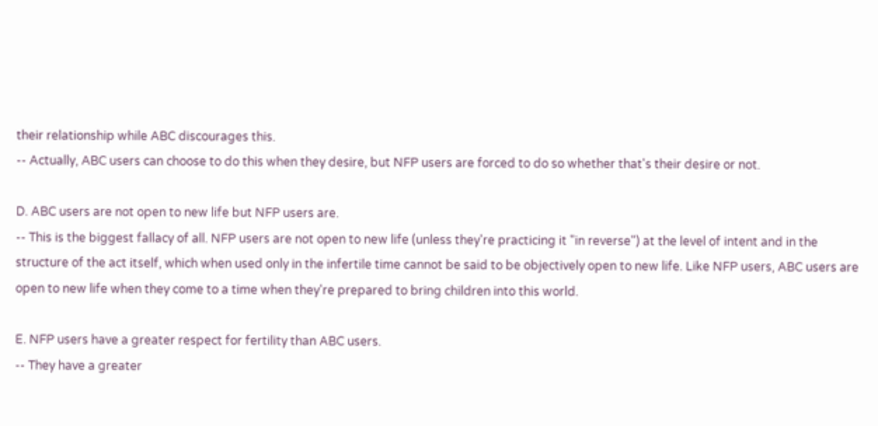their relationship while ABC discourages this.
-- Actually, ABC users can choose to do this when they desire, but NFP users are forced to do so whether that's their desire or not.

D. ABC users are not open to new life but NFP users are.
-- This is the biggest fallacy of all. NFP users are not open to new life (unless they're practicing it "in reverse") at the level of intent and in the structure of the act itself, which when used only in the infertile time cannot be said to be objectively open to new life. Like NFP users, ABC users are open to new life when they come to a time when they're prepared to bring children into this world.

E. NFP users have a greater respect for fertility than ABC users.
-- They have a greater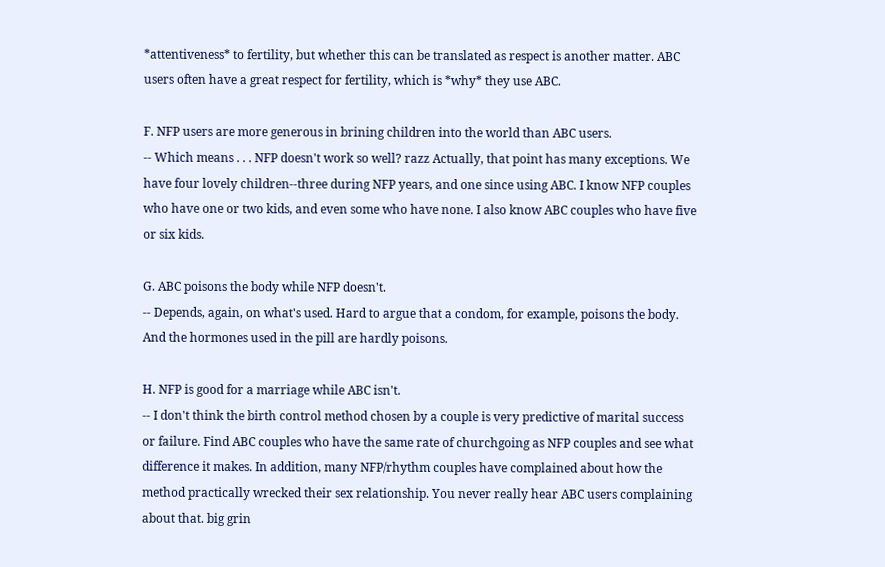*attentiveness* to fertility, but whether this can be translated as respect is another matter. ABC users often have a great respect for fertility, which is *why* they use ABC.

F. NFP users are more generous in brining children into the world than ABC users.
-- Which means . . . NFP doesn't work so well? razz Actually, that point has many exceptions. We have four lovely children--three during NFP years, and one since using ABC. I know NFP couples who have one or two kids, and even some who have none. I also know ABC couples who have five or six kids.

G. ABC poisons the body while NFP doesn't.
-- Depends, again, on what's used. Hard to argue that a condom, for example, poisons the body. And the hormones used in the pill are hardly poisons.

H. NFP is good for a marriage while ABC isn't.
-- I don't think the birth control method chosen by a couple is very predictive of marital success or failure. Find ABC couples who have the same rate of churchgoing as NFP couples and see what difference it makes. In addition, many NFP/rhythm couples have complained about how the method practically wrecked their sex relationship. You never really hear ABC users complaining about that. big grin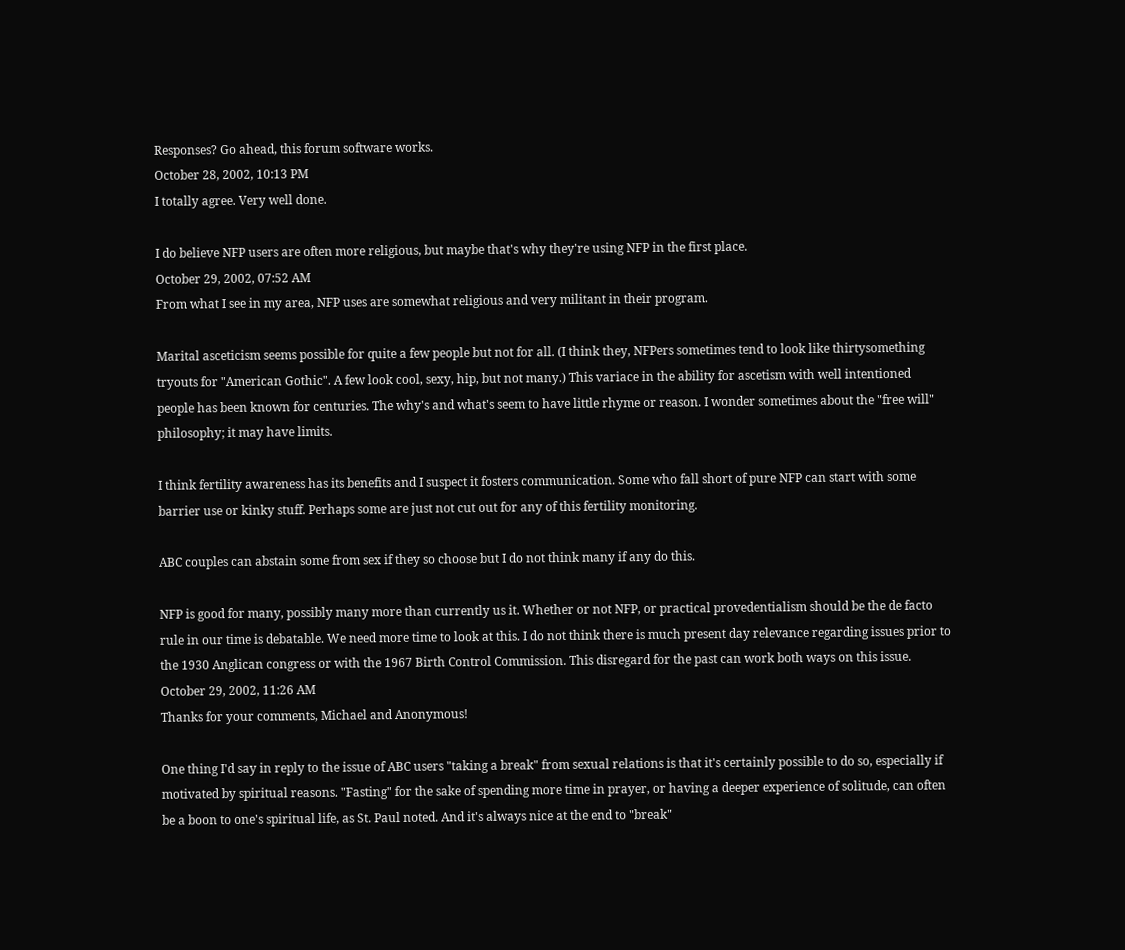Responses? Go ahead, this forum software works.
October 28, 2002, 10:13 PM
I totally agree. Very well done.

I do believe NFP users are often more religious, but maybe that's why they're using NFP in the first place.
October 29, 2002, 07:52 AM
From what I see in my area, NFP uses are somewhat religious and very militant in their program.

Marital asceticism seems possible for quite a few people but not for all. (I think they, NFPers sometimes tend to look like thirtysomething tryouts for "American Gothic". A few look cool, sexy, hip, but not many.) This variace in the ability for ascetism with well intentioned people has been known for centuries. The why's and what's seem to have little rhyme or reason. I wonder sometimes about the "free will" philosophy; it may have limits.

I think fertility awareness has its benefits and I suspect it fosters communication. Some who fall short of pure NFP can start with some barrier use or kinky stuff. Perhaps some are just not cut out for any of this fertility monitoring.

ABC couples can abstain some from sex if they so choose but I do not think many if any do this.

NFP is good for many, possibly many more than currently us it. Whether or not NFP, or practical provedentialism should be the de facto rule in our time is debatable. We need more time to look at this. I do not think there is much present day relevance regarding issues prior to the 1930 Anglican congress or with the 1967 Birth Control Commission. This disregard for the past can work both ways on this issue.
October 29, 2002, 11:26 AM
Thanks for your comments, Michael and Anonymous!

One thing I'd say in reply to the issue of ABC users "taking a break" from sexual relations is that it's certainly possible to do so, especially if motivated by spiritual reasons. "Fasting" for the sake of spending more time in prayer, or having a deeper experience of solitude, can often be a boon to one's spiritual life, as St. Paul noted. And it's always nice at the end to "break"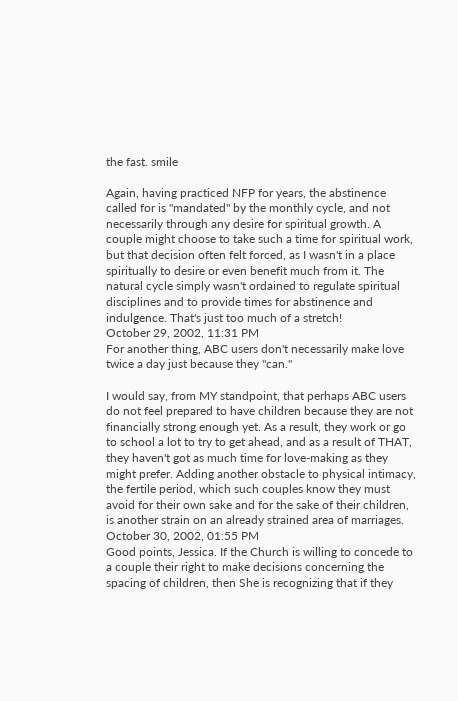the fast. smile

Again, having practiced NFP for years, the abstinence called for is "mandated" by the monthly cycle, and not necessarily through any desire for spiritual growth. A couple might choose to take such a time for spiritual work, but that decision often felt forced, as I wasn't in a place spiritually to desire or even benefit much from it. The natural cycle simply wasn't ordained to regulate spiritual disciplines and to provide times for abstinence and indulgence. That's just too much of a stretch!
October 29, 2002, 11:31 PM
For another thing, ABC users don't necessarily make love twice a day just because they "can."

I would say, from MY standpoint, that perhaps ABC users do not feel prepared to have children because they are not financially strong enough yet. As a result, they work or go to school a lot to try to get ahead, and as a result of THAT, they haven't got as much time for love-making as they might prefer. Adding another obstacle to physical intimacy, the fertile period, which such couples know they must avoid for their own sake and for the sake of their children, is another strain on an already strained area of marriages.
October 30, 2002, 01:55 PM
Good points, Jessica. If the Church is willing to concede to a couple their right to make decisions concerning the spacing of children, then She is recognizing that if they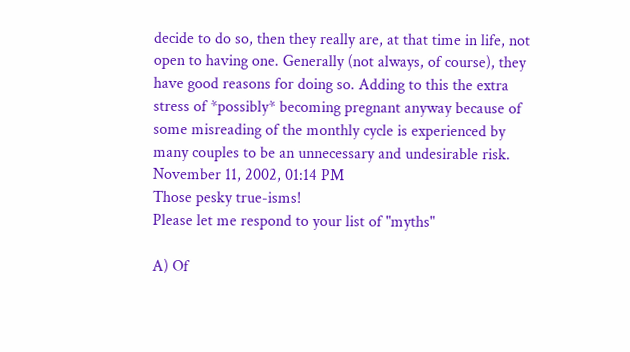decide to do so, then they really are, at that time in life, not open to having one. Generally (not always, of course), they have good reasons for doing so. Adding to this the extra stress of *possibly* becoming pregnant anyway because of some misreading of the monthly cycle is experienced by many couples to be an unnecessary and undesirable risk.
November 11, 2002, 01:14 PM
Those pesky true-isms!
Please let me respond to your list of "myths"

A) Of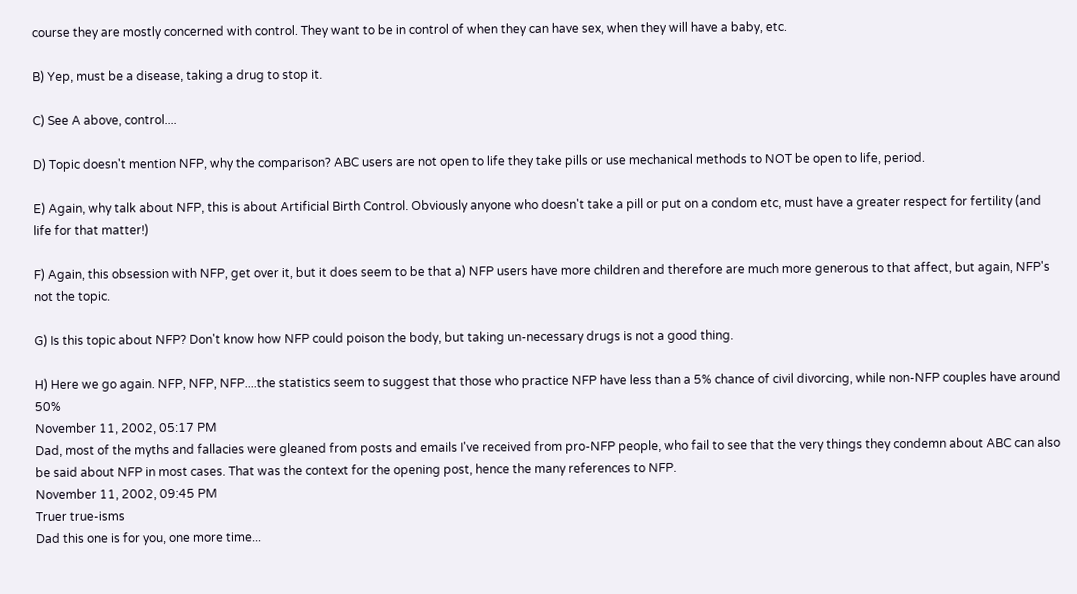course they are mostly concerned with control. They want to be in control of when they can have sex, when they will have a baby, etc.

B) Yep, must be a disease, taking a drug to stop it.

C) See A above, control....

D) Topic doesn't mention NFP, why the comparison? ABC users are not open to life they take pills or use mechanical methods to NOT be open to life, period.

E) Again, why talk about NFP, this is about Artificial Birth Control. Obviously anyone who doesn't take a pill or put on a condom etc, must have a greater respect for fertility (and life for that matter!)

F) Again, this obsession with NFP, get over it, but it does seem to be that a) NFP users have more children and therefore are much more generous to that affect, but again, NFP's not the topic.

G) Is this topic about NFP? Don't know how NFP could poison the body, but taking un-necessary drugs is not a good thing.

H) Here we go again. NFP, NFP, NFP....the statistics seem to suggest that those who practice NFP have less than a 5% chance of civil divorcing, while non-NFP couples have around 50%
November 11, 2002, 05:17 PM
Dad, most of the myths and fallacies were gleaned from posts and emails I've received from pro-NFP people, who fail to see that the very things they condemn about ABC can also be said about NFP in most cases. That was the context for the opening post, hence the many references to NFP.
November 11, 2002, 09:45 PM
Truer true-isms
Dad this one is for you, one more time...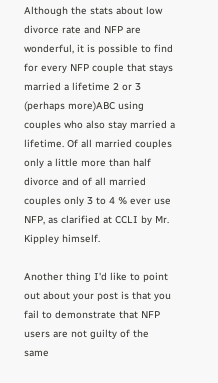Although the stats about low divorce rate and NFP are wonderful, it is possible to find for every NFP couple that stays married a lifetime 2 or 3 (perhaps more)ABC using couples who also stay married a lifetime. Of all married couples only a little more than half divorce and of all married couples only 3 to 4 % ever use NFP, as clarified at CCLI by Mr. Kippley himself.

Another thing I'd like to point out about your post is that you fail to demonstrate that NFP users are not guilty of the same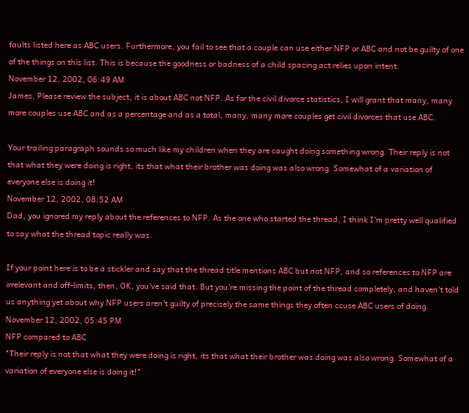faults listed here as ABC users. Furthermore, you fail to see that a couple can use either NFP or ABC and not be guilty of one of the things on this list. This is because the goodness or badness of a child spacing act relies upon intent.
November 12, 2002, 06:49 AM
James, Please review the subject, it is about ABC not NFP. As for the civil divorce statistics, I will grant that many, many more couples use ABC and as a percentage and as a total, many, many more couples get civil divorces that use ABC.

Your trailing paragraph sounds so much like my children when they are caught doing something wrong. Their reply is not that what they were doing is right, its that what their brother was doing was also wrong. Somewhat of a variation of everyone else is doing it!
November 12, 2002, 08:52 AM
Dad, you ignored my reply about the references to NFP. As the one who started the thread, I think I'm pretty well qualified to say what the thread topic really was.

If your point here is to be a stickler and say that the thread title mentions ABC but not NFP, and so references to NFP are irrelevant and off-limits, then, OK, you've said that. But you're missing the point of the thread completely, and haven't told us anything yet about why NFP users aren't guilty of precisely the same things they often ccuse ABC users of doing.
November 12, 2002, 05:45 PM
NFP compared to ABC
"Their reply is not that what they were doing is right, its that what their brother was doing was also wrong. Somewhat of a variation of everyone else is doing it!"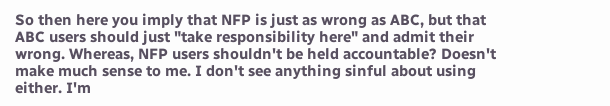So then here you imply that NFP is just as wrong as ABC, but that ABC users should just "take responsibility here" and admit their wrong. Whereas, NFP users shouldn't be held accountable? Doesn't make much sense to me. I don't see anything sinful about using either. I'm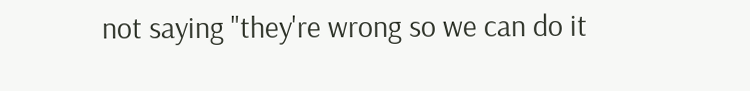not saying "they're wrong so we can do it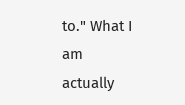to." What I am actually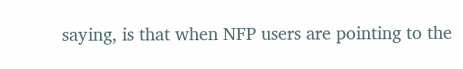saying, is that when NFP users are pointing to the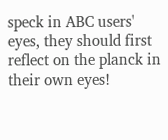speck in ABC users' eyes, they should first reflect on the planck in their own eyes!